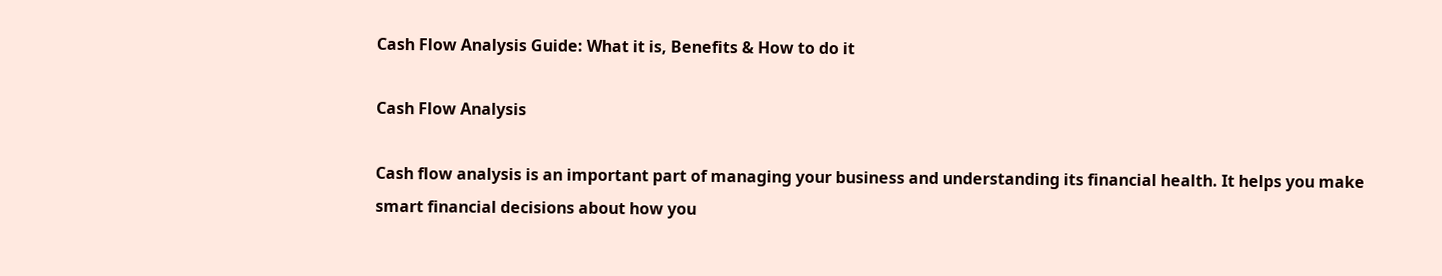Cash Flow Analysis Guide: What it is, Benefits & How to do it

Cash Flow Analysis

Cash flow analysis is an important part of managing your business and understanding its financial health. It helps you make smart financial decisions about how you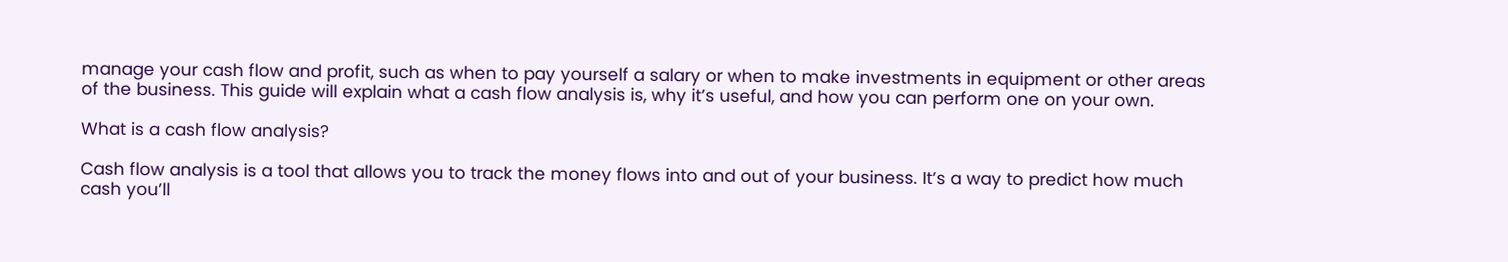manage your cash flow and profit, such as when to pay yourself a salary or when to make investments in equipment or other areas of the business. This guide will explain what a cash flow analysis is, why it’s useful, and how you can perform one on your own.

What is a cash flow analysis?

Cash flow analysis is a tool that allows you to track the money flows into and out of your business. It’s a way to predict how much cash you’ll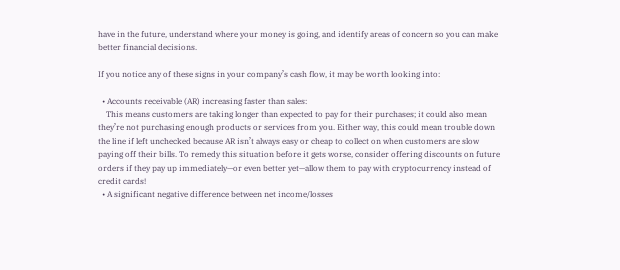have in the future, understand where your money is going, and identify areas of concern so you can make better financial decisions.

If you notice any of these signs in your company’s cash flow, it may be worth looking into:

  • Accounts receivable (AR) increasing faster than sales:
    This means customers are taking longer than expected to pay for their purchases; it could also mean they’re not purchasing enough products or services from you. Either way, this could mean trouble down the line if left unchecked because AR isn’t always easy or cheap to collect on when customers are slow paying off their bills. To remedy this situation before it gets worse, consider offering discounts on future orders if they pay up immediately—or even better yet—allow them to pay with cryptocurrency instead of credit cards!
  • A significant negative difference between net income/losses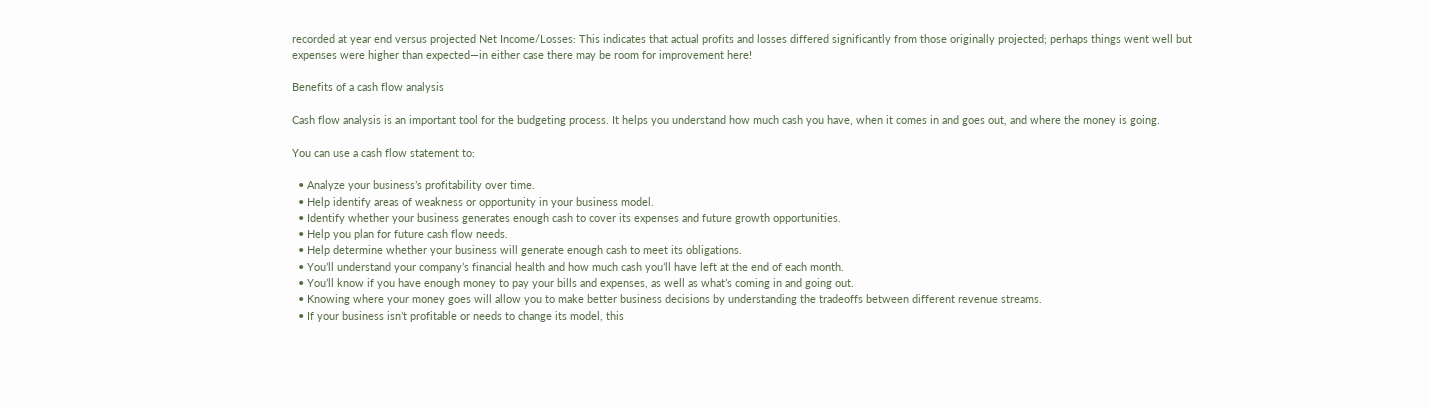recorded at year end versus projected Net Income/Losses: This indicates that actual profits and losses differed significantly from those originally projected; perhaps things went well but expenses were higher than expected—in either case there may be room for improvement here!

Benefits of a cash flow analysis

Cash flow analysis is an important tool for the budgeting process. It helps you understand how much cash you have, when it comes in and goes out, and where the money is going.

You can use a cash flow statement to:

  • Analyze your business’s profitability over time.
  • Help identify areas of weakness or opportunity in your business model.
  • Identify whether your business generates enough cash to cover its expenses and future growth opportunities.
  • Help you plan for future cash flow needs.
  • Help determine whether your business will generate enough cash to meet its obligations.
  • You’ll understand your company’s financial health and how much cash you’ll have left at the end of each month.
  • You’ll know if you have enough money to pay your bills and expenses, as well as what’s coming in and going out.
  • Knowing where your money goes will allow you to make better business decisions by understanding the tradeoffs between different revenue streams.
  • If your business isn’t profitable or needs to change its model, this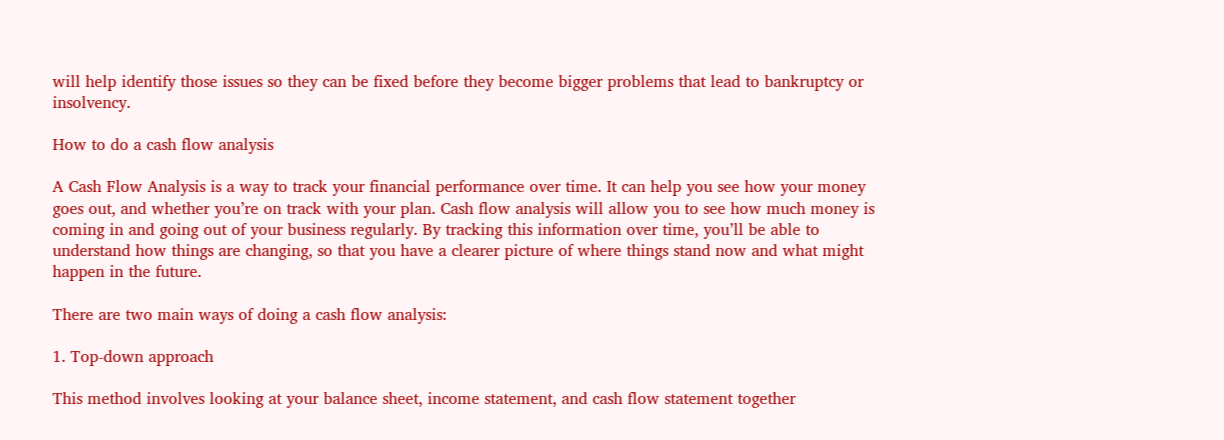will help identify those issues so they can be fixed before they become bigger problems that lead to bankruptcy or insolvency.

How to do a cash flow analysis

A Cash Flow Analysis is a way to track your financial performance over time. It can help you see how your money goes out, and whether you’re on track with your plan. Cash flow analysis will allow you to see how much money is coming in and going out of your business regularly. By tracking this information over time, you’ll be able to understand how things are changing, so that you have a clearer picture of where things stand now and what might happen in the future.

There are two main ways of doing a cash flow analysis:

1. Top-down approach

This method involves looking at your balance sheet, income statement, and cash flow statement together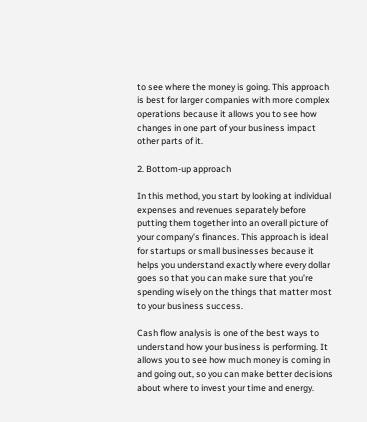to see where the money is going. This approach is best for larger companies with more complex operations because it allows you to see how changes in one part of your business impact other parts of it.

2. Bottom-up approach

In this method, you start by looking at individual expenses and revenues separately before putting them together into an overall picture of your company’s finances. This approach is ideal for startups or small businesses because it helps you understand exactly where every dollar goes so that you can make sure that you’re spending wisely on the things that matter most to your business success.

Cash flow analysis is one of the best ways to understand how your business is performing. It allows you to see how much money is coming in and going out, so you can make better decisions about where to invest your time and energy.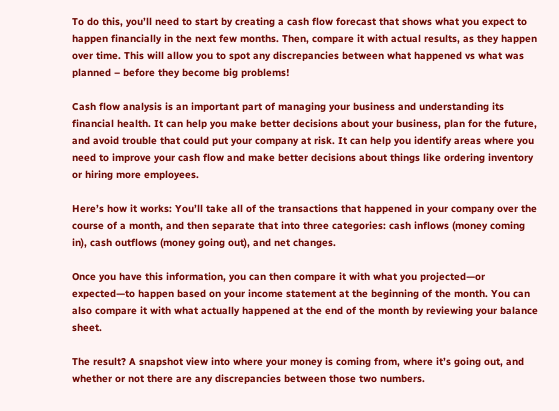To do this, you’ll need to start by creating a cash flow forecast that shows what you expect to happen financially in the next few months. Then, compare it with actual results, as they happen over time. This will allow you to spot any discrepancies between what happened vs what was planned – before they become big problems!

Cash flow analysis is an important part of managing your business and understanding its financial health. It can help you make better decisions about your business, plan for the future, and avoid trouble that could put your company at risk. It can help you identify areas where you need to improve your cash flow and make better decisions about things like ordering inventory or hiring more employees.

Here’s how it works: You’ll take all of the transactions that happened in your company over the course of a month, and then separate that into three categories: cash inflows (money coming in), cash outflows (money going out), and net changes.

Once you have this information, you can then compare it with what you projected—or expected—to happen based on your income statement at the beginning of the month. You can also compare it with what actually happened at the end of the month by reviewing your balance sheet.

The result? A snapshot view into where your money is coming from, where it’s going out, and whether or not there are any discrepancies between those two numbers.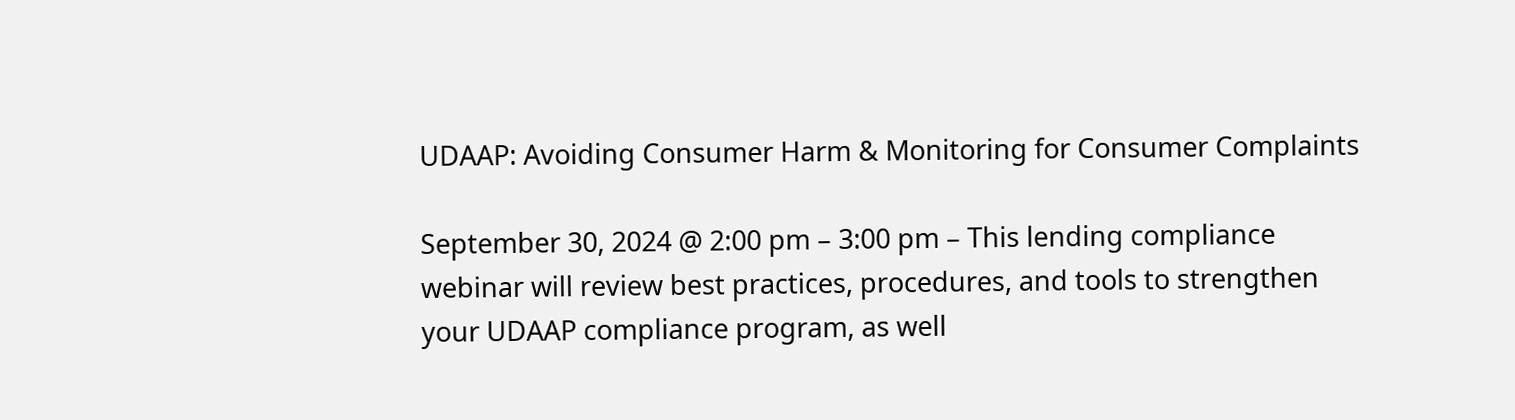UDAAP: Avoiding Consumer Harm & Monitoring for Consumer Complaints

September 30, 2024 @ 2:00 pm – 3:00 pm – This lending compliance webinar will review best practices, procedures, and tools to strengthen your UDAAP compliance program, as well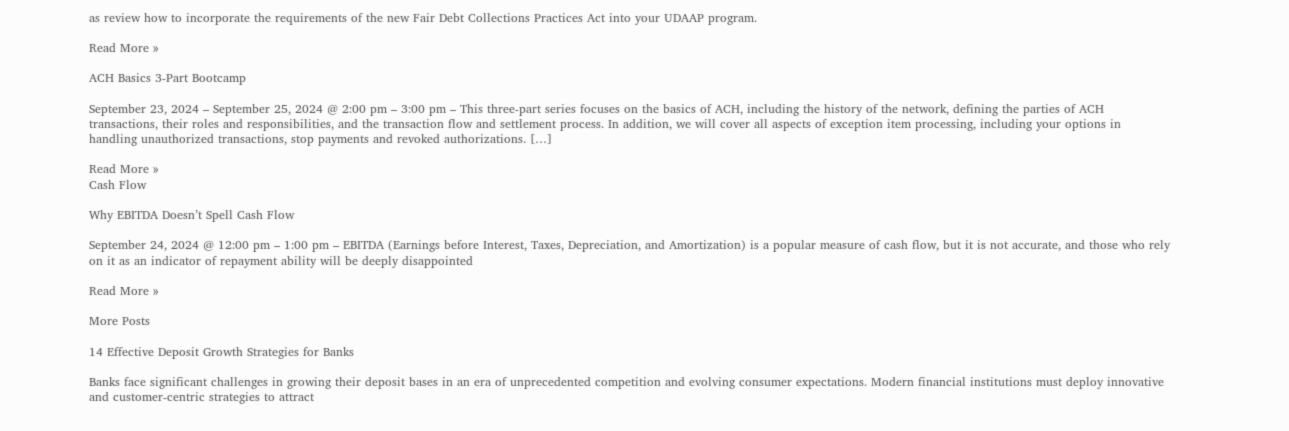as review how to incorporate the requirements of the new Fair Debt Collections Practices Act into your UDAAP program.

Read More »

ACH Basics 3-Part Bootcamp

September 23, 2024 – September 25, 2024 @ 2:00 pm – 3:00 pm – This three-part series focuses on the basics of ACH, including the history of the network, defining the parties of ACH transactions, their roles and responsibilities, and the transaction flow and settlement process. In addition, we will cover all aspects of exception item processing, including your options in handling unauthorized transactions, stop payments and revoked authorizations. […]

Read More »
Cash Flow

Why EBITDA Doesn’t Spell Cash Flow

September 24, 2024 @ 12:00 pm – 1:00 pm – EBITDA (Earnings before Interest, Taxes, Depreciation, and Amortization) is a popular measure of cash flow, but it is not accurate, and those who rely on it as an indicator of repayment ability will be deeply disappointed

Read More »

More Posts

14 Effective Deposit Growth Strategies for Banks

Banks face significant challenges in growing their deposit bases in an era of unprecedented competition and evolving consumer expectations. Modern financial institutions must deploy innovative and customer-centric strategies to attract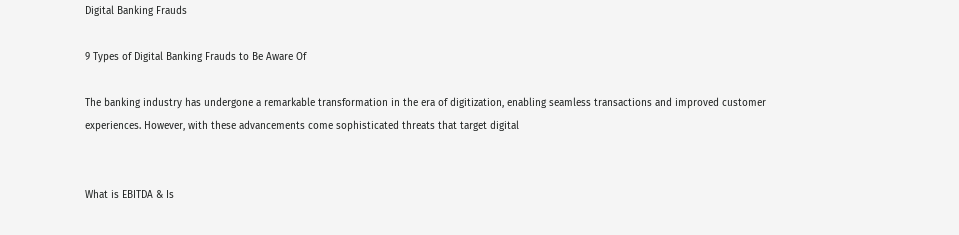Digital Banking Frauds

9 Types of Digital Banking Frauds to Be Aware Of

The banking industry has undergone a remarkable transformation in the era of digitization, enabling seamless transactions and improved customer experiences. However, with these advancements come sophisticated threats that target digital


What is EBITDA & Is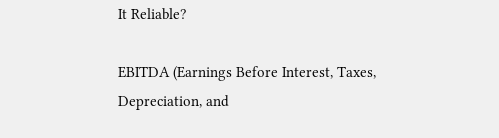It Reliable?

EBITDA (Earnings Before Interest, Taxes, Depreciation, and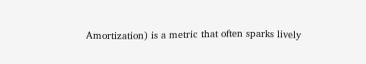Amortization) is a metric that often sparks lively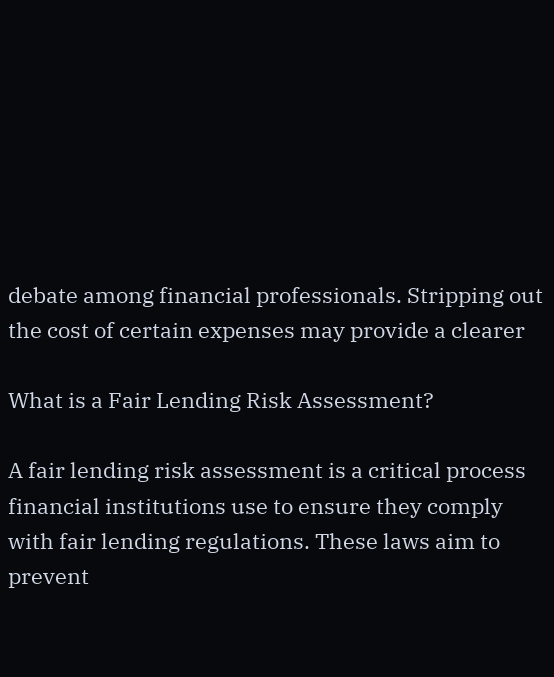debate among financial professionals. Stripping out the cost of certain expenses may provide a clearer

What is a Fair Lending Risk Assessment?

A fair lending risk assessment is a critical process financial institutions use to ensure they comply with fair lending regulations. These laws aim to prevent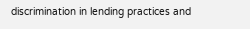discrimination in lending practices and